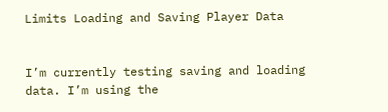Limits Loading and Saving Player Data


I’m currently testing saving and loading data. I’m using the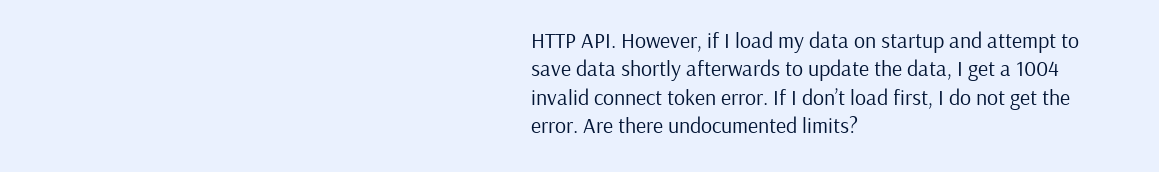HTTP API. However, if I load my data on startup and attempt to save data shortly afterwards to update the data, I get a 1004 invalid connect token error. If I don’t load first, I do not get the error. Are there undocumented limits?